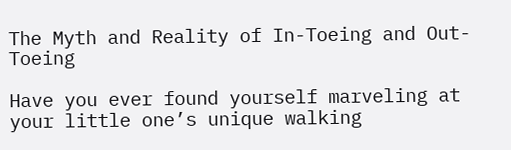The Myth and Reality of In-Toeing and Out-Toeing

Have you ever found yourself marveling at your little one’s unique walking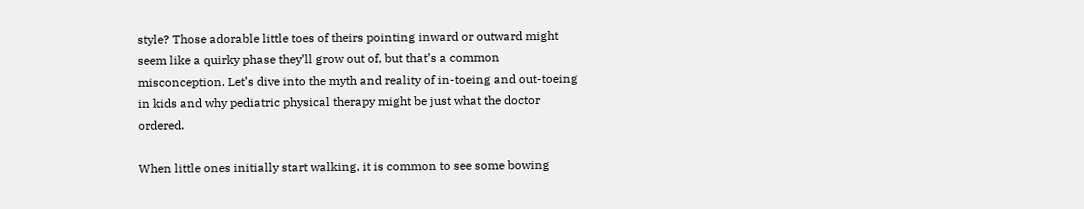style? Those adorable little toes of theirs pointing inward or outward might seem like a quirky phase they’ll grow out of, but that’s a common misconception. Let’s dive into the myth and reality of in-toeing and out-toeing in kids and why pediatric physical therapy might be just what the doctor ordered.

When little ones initially start walking, it is common to see some bowing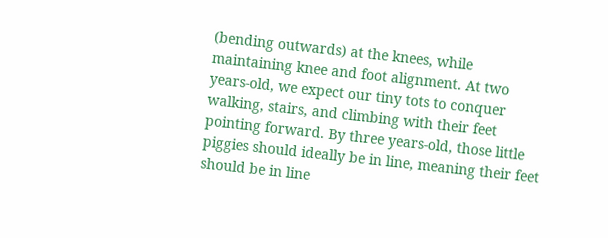(bending outwards) at the knees, while maintaining knee and foot alignment. At two years-old, we expect our tiny tots to conquer walking, stairs, and climbing with their feet pointing forward. By three years-old, those little piggies should ideally be in line, meaning their feet should be in line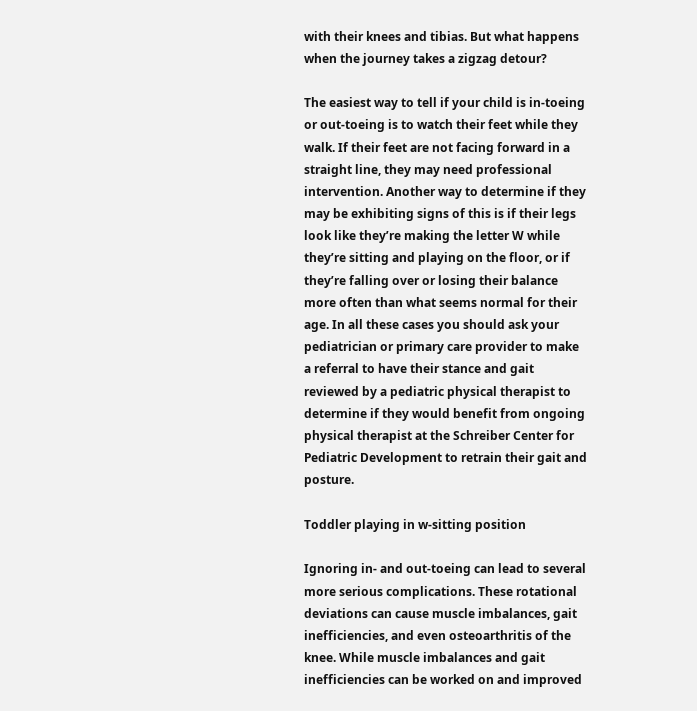with their knees and tibias. But what happens when the journey takes a zigzag detour?

The easiest way to tell if your child is in-toeing or out-toeing is to watch their feet while they walk. If their feet are not facing forward in a straight line, they may need professional intervention. Another way to determine if they may be exhibiting signs of this is if their legs look like they’re making the letter W while they’re sitting and playing on the floor, or if they’re falling over or losing their balance more often than what seems normal for their age. In all these cases you should ask your pediatrician or primary care provider to make a referral to have their stance and gait reviewed by a pediatric physical therapist to determine if they would benefit from ongoing physical therapist at the Schreiber Center for Pediatric Development to retrain their gait and posture.

Toddler playing in w-sitting position

Ignoring in- and out-toeing can lead to several more serious complications. These rotational deviations can cause muscle imbalances, gait inefficiencies, and even osteoarthritis of the knee. While muscle imbalances and gait inefficiencies can be worked on and improved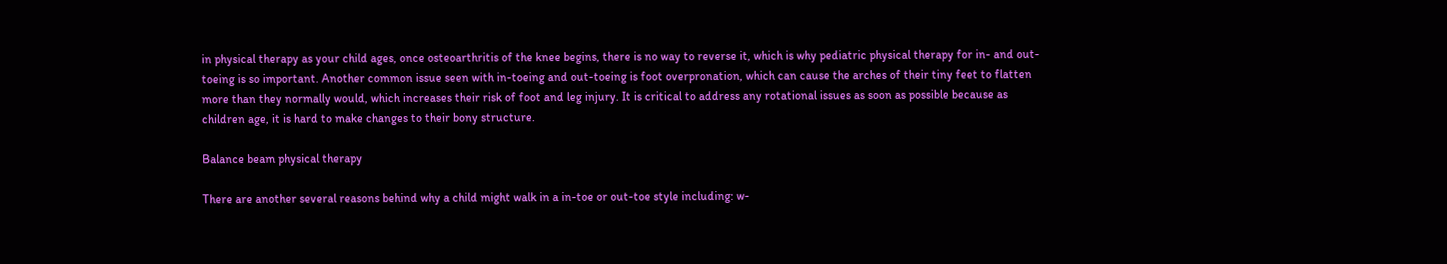in physical therapy as your child ages, once osteoarthritis of the knee begins, there is no way to reverse it, which is why pediatric physical therapy for in- and out-toeing is so important. Another common issue seen with in-toeing and out-toeing is foot overpronation, which can cause the arches of their tiny feet to flatten more than they normally would, which increases their risk of foot and leg injury. It is critical to address any rotational issues as soon as possible because as children age, it is hard to make changes to their bony structure.

Balance beam physical therapy

There are another several reasons behind why a child might walk in a in-toe or out-toe style including: w-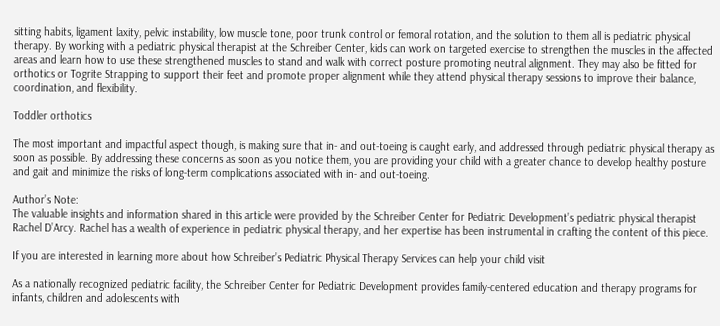sitting habits, ligament laxity, pelvic instability, low muscle tone, poor trunk control or femoral rotation, and the solution to them all is pediatric physical therapy. By working with a pediatric physical therapist at the Schreiber Center, kids can work on targeted exercise to strengthen the muscles in the affected areas and learn how to use these strengthened muscles to stand and walk with correct posture promoting neutral alignment. They may also be fitted for orthotics or Togrite Strapping to support their feet and promote proper alignment while they attend physical therapy sessions to improve their balance, coordination, and flexibility.

Toddler orthotics

The most important and impactful aspect though, is making sure that in- and out-toeing is caught early, and addressed through pediatric physical therapy as soon as possible. By addressing these concerns as soon as you notice them, you are providing your child with a greater chance to develop healthy posture and gait and minimize the risks of long-term complications associated with in- and out-toeing.

Author’s Note:
The valuable insights and information shared in this article were provided by the Schreiber Center for Pediatric Development’s pediatric physical therapist Rachel D’Arcy. Rachel has a wealth of experience in pediatric physical therapy, and her expertise has been instrumental in crafting the content of this piece.

If you are interested in learning more about how Schreiber’s Pediatric Physical Therapy Services can help your child visit

As a nationally recognized pediatric facility, the Schreiber Center for Pediatric Development provides family-centered education and therapy programs for infants, children and adolescents with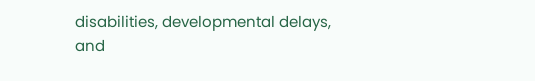disabilities, developmental delays, and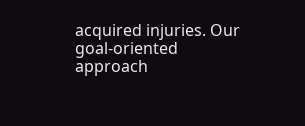acquired injuries. Our goal-oriented approach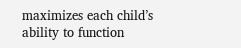maximizes each child’s ability to function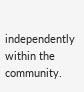independently within the community.